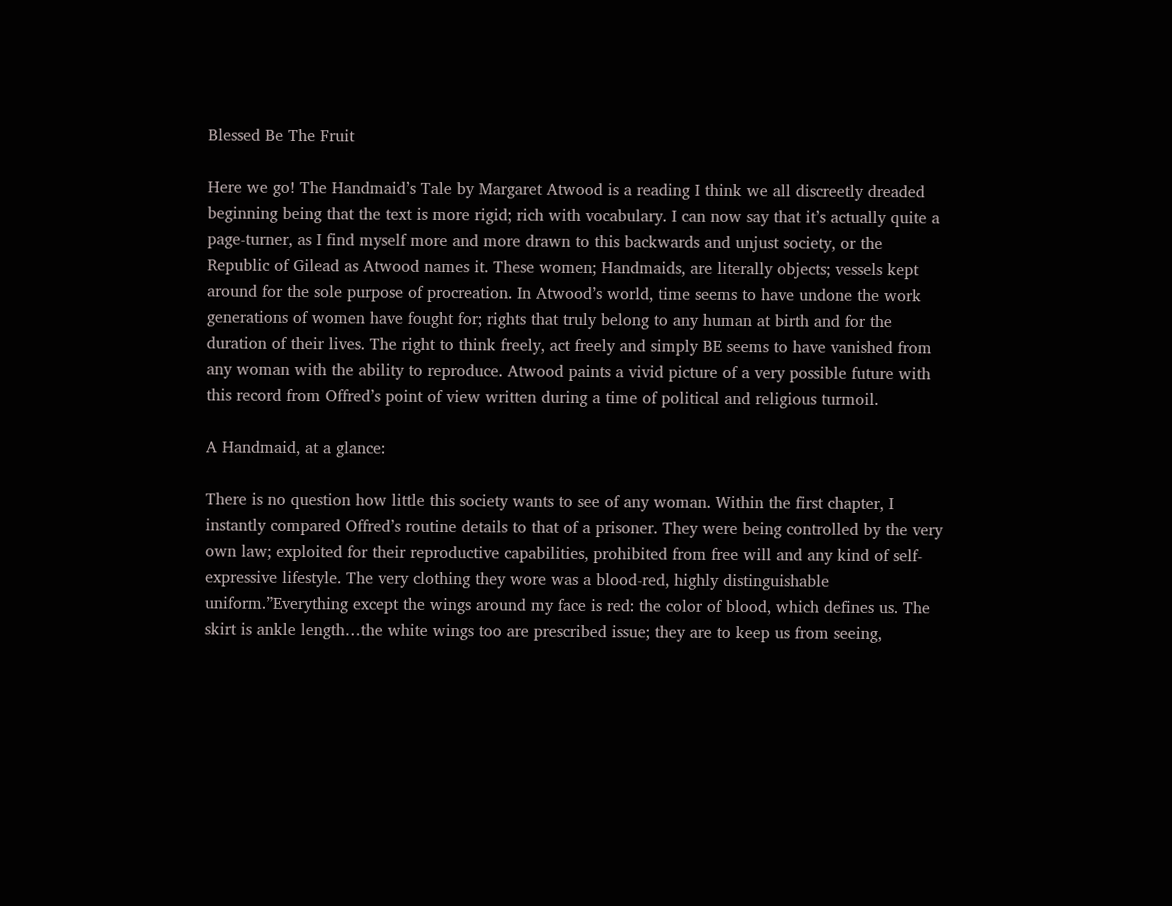Blessed Be The Fruit

Here we go! The Handmaid’s Tale by Margaret Atwood is a reading I think we all discreetly dreaded beginning being that the text is more rigid; rich with vocabulary. I can now say that it’s actually quite a page-turner, as I find myself more and more drawn to this backwards and unjust society, or the Republic of Gilead as Atwood names it. These women; Handmaids, are literally objects; vessels kept around for the sole purpose of procreation. In Atwood’s world, time seems to have undone the work generations of women have fought for; rights that truly belong to any human at birth and for the duration of their lives. The right to think freely, act freely and simply BE seems to have vanished from any woman with the ability to reproduce. Atwood paints a vivid picture of a very possible future with this record from Offred’s point of view written during a time of political and religious turmoil.

A Handmaid, at a glance:

There is no question how little this society wants to see of any woman. Within the first chapter, I instantly compared Offred’s routine details to that of a prisoner. They were being controlled by the very own law; exploited for their reproductive capabilities, prohibited from free will and any kind of self-expressive lifestyle. The very clothing they wore was a blood-red, highly distinguishable uniform.”Everything except the wings around my face is red: the color of blood, which defines us. The skirt is ankle length…the white wings too are prescribed issue; they are to keep us from seeing,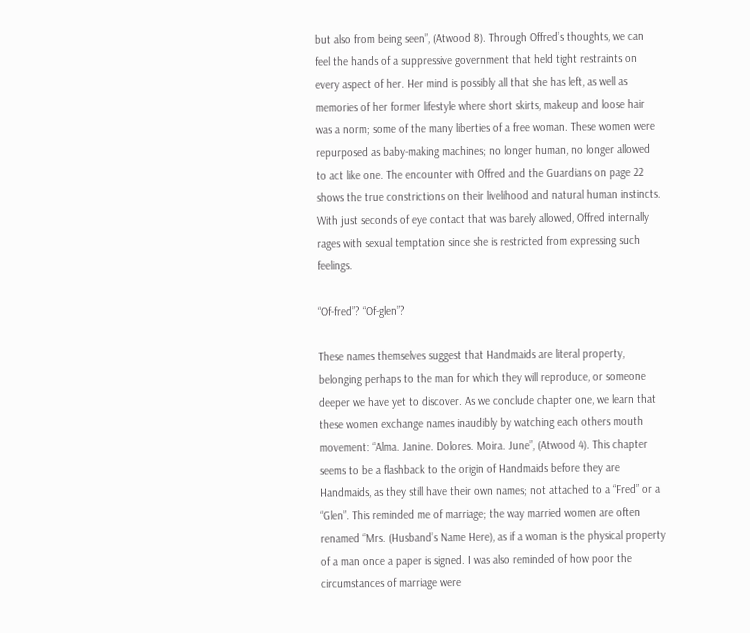but also from being seen”, (Atwood 8). Through Offred’s thoughts, we can feel the hands of a suppressive government that held tight restraints on every aspect of her. Her mind is possibly all that she has left, as well as memories of her former lifestyle where short skirts, makeup and loose hair was a norm; some of the many liberties of a free woman. These women were repurposed as baby-making machines; no longer human, no longer allowed to act like one. The encounter with Offred and the Guardians on page 22 shows the true constrictions on their livelihood and natural human instincts. With just seconds of eye contact that was barely allowed, Offred internally rages with sexual temptation since she is restricted from expressing such feelings.

“Of-fred”? “Of-glen”?

These names themselves suggest that Handmaids are literal property, belonging perhaps to the man for which they will reproduce, or someone deeper we have yet to discover. As we conclude chapter one, we learn that these women exchange names inaudibly by watching each others mouth movement: “Alma. Janine. Dolores. Moira. June”, (Atwood 4). This chapter seems to be a flashback to the origin of Handmaids before they are Handmaids, as they still have their own names; not attached to a “Fred” or a “Glen”. This reminded me of marriage; the way married women are often renamed “Mrs. (Husband’s Name Here), as if a woman is the physical property of a man once a paper is signed. I was also reminded of how poor the circumstances of marriage were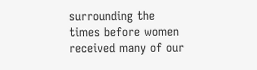surrounding the times before women received many of our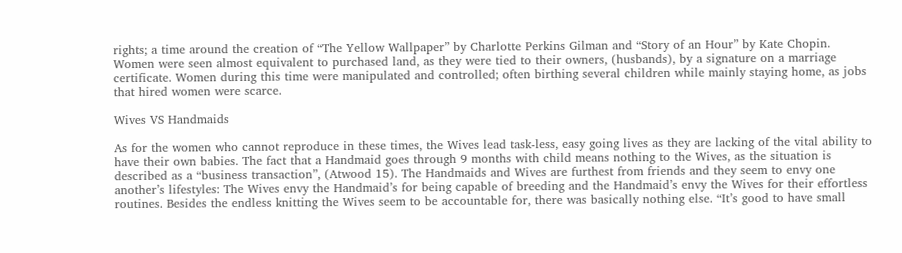rights; a time around the creation of “The Yellow Wallpaper” by Charlotte Perkins Gilman and “Story of an Hour” by Kate Chopin. Women were seen almost equivalent to purchased land, as they were tied to their owners, (husbands), by a signature on a marriage certificate. Women during this time were manipulated and controlled; often birthing several children while mainly staying home, as jobs that hired women were scarce.

Wives VS Handmaids

As for the women who cannot reproduce in these times, the Wives lead task-less, easy going lives as they are lacking of the vital ability to have their own babies. The fact that a Handmaid goes through 9 months with child means nothing to the Wives, as the situation is described as a “business transaction”, (Atwood 15). The Handmaids and Wives are furthest from friends and they seem to envy one another’s lifestyles: The Wives envy the Handmaid’s for being capable of breeding and the Handmaid’s envy the Wives for their effortless routines. Besides the endless knitting the Wives seem to be accountable for, there was basically nothing else. “It’s good to have small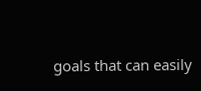goals that can easily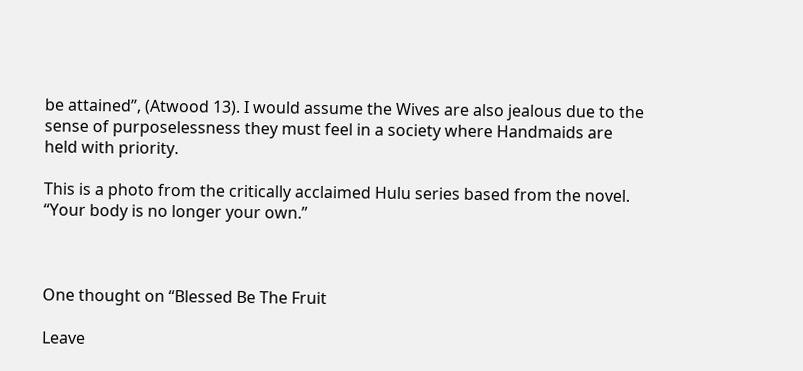be attained”, (Atwood 13). I would assume the Wives are also jealous due to the sense of purposelessness they must feel in a society where Handmaids are held with priority.

This is a photo from the critically acclaimed Hulu series based from the novel. “Your body is no longer your own.”



One thought on “Blessed Be The Fruit

Leave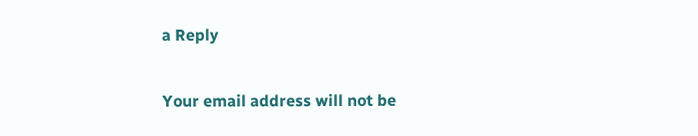a Reply

Your email address will not be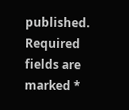published. Required fields are marked *